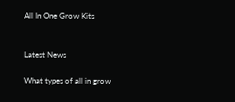All In One Grow Kits


Latest News

What types of all in grow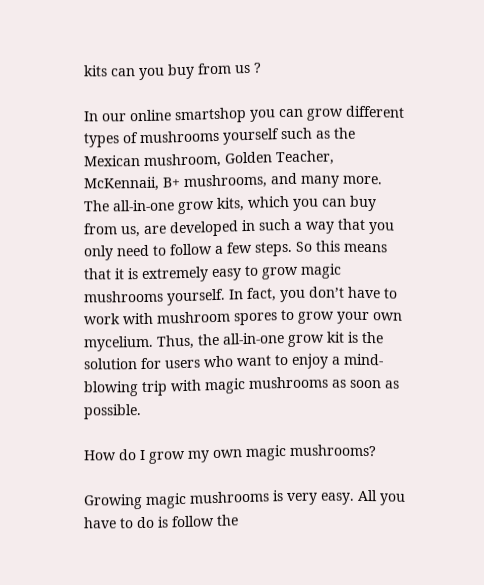kits can you buy from us ?

In our online smartshop you can grow different types of mushrooms yourself such as the Mexican mushroom, Golden Teacher, McKennaii, B+ mushrooms, and many more. The all-in-one grow kits, which you can buy from us, are developed in such a way that you only need to follow a few steps. So this means that it is extremely easy to grow magic mushrooms yourself. In fact, you don’t have to work with mushroom spores to grow your own mycelium. Thus, the all-in-one grow kit is the solution for users who want to enjoy a mind-blowing trip with magic mushrooms as soon as possible.

How do I grow my own magic mushrooms?

Growing magic mushrooms is very easy. All you have to do is follow the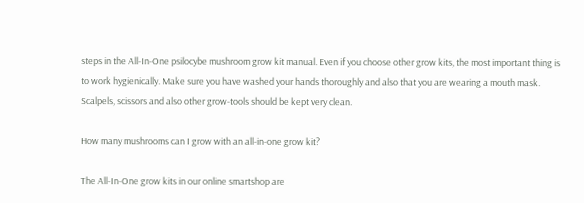steps in the All-In-One psilocybe mushroom grow kit manual. Even if you choose other grow kits, the most important thing is to work hygienically. Make sure you have washed your hands thoroughly and also that you are wearing a mouth mask. Scalpels, scissors and also other grow-tools should be kept very clean.

How many mushrooms can I grow with an all-in-one grow kit?

The All-In-One grow kits in our online smartshop are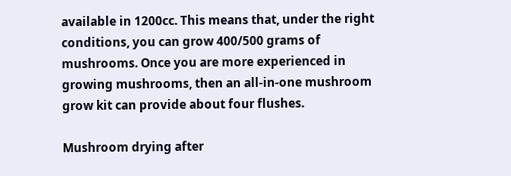available in 1200cc. This means that, under the right conditions, you can grow 400/500 grams of mushrooms. Once you are more experienced in growing mushrooms, then an all-in-one mushroom grow kit can provide about four flushes.

Mushroom drying after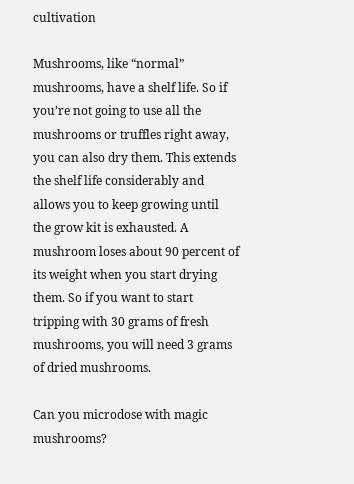cultivation

Mushrooms, like “normal” mushrooms, have a shelf life. So if you’re not going to use all the mushrooms or truffles right away, you can also dry them. This extends the shelf life considerably and allows you to keep growing until the grow kit is exhausted. A mushroom loses about 90 percent of its weight when you start drying them. So if you want to start tripping with 30 grams of fresh mushrooms, you will need 3 grams of dried mushrooms.

Can you microdose with magic mushrooms?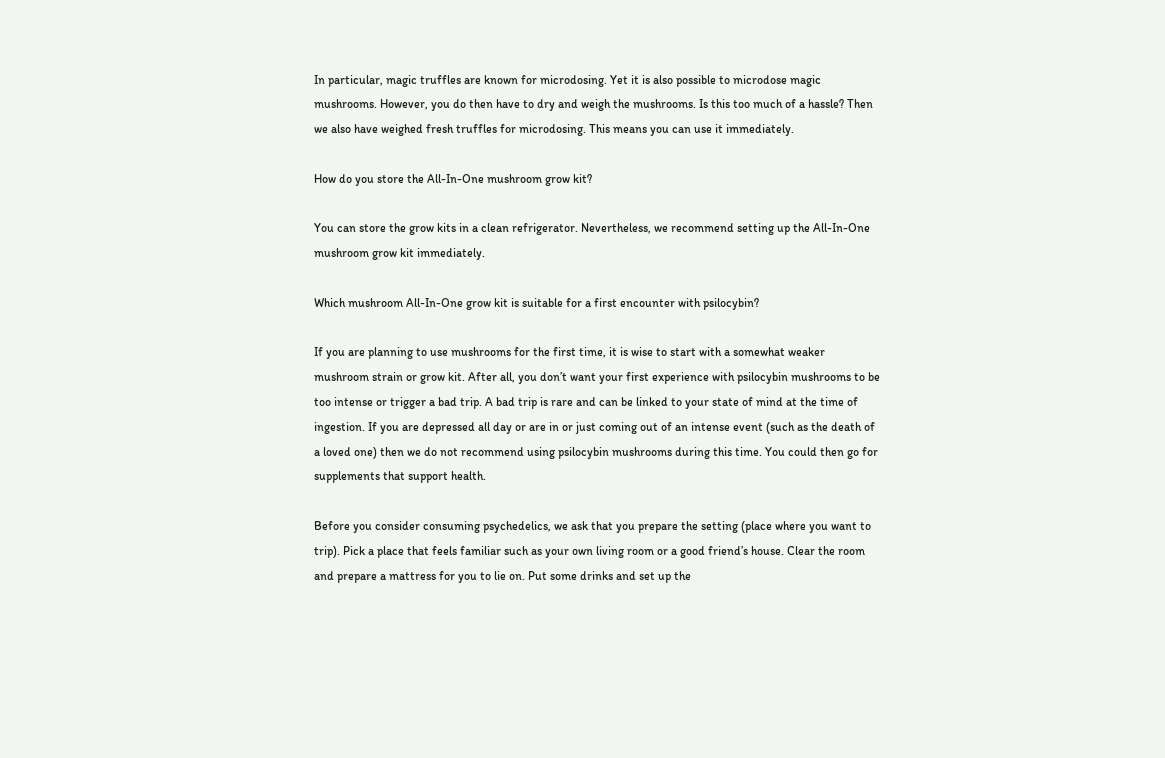In particular, magic truffles are known for microdosing. Yet it is also possible to microdose magic mushrooms. However, you do then have to dry and weigh the mushrooms. Is this too much of a hassle? Then we also have weighed fresh truffles for microdosing. This means you can use it immediately.

How do you store the All-In-One mushroom grow kit?

You can store the grow kits in a clean refrigerator. Nevertheless, we recommend setting up the All-In-One mushroom grow kit immediately.

Which mushroom All-In-One grow kit is suitable for a first encounter with psilocybin?

If you are planning to use mushrooms for the first time, it is wise to start with a somewhat weaker mushroom strain or grow kit. After all, you don’t want your first experience with psilocybin mushrooms to be too intense or trigger a bad trip. A bad trip is rare and can be linked to your state of mind at the time of ingestion. If you are depressed all day or are in or just coming out of an intense event (such as the death of a loved one) then we do not recommend using psilocybin mushrooms during this time. You could then go for supplements that support health.

Before you consider consuming psychedelics, we ask that you prepare the setting (place where you want to trip). Pick a place that feels familiar such as your own living room or a good friend’s house. Clear the room and prepare a mattress for you to lie on. Put some drinks and set up the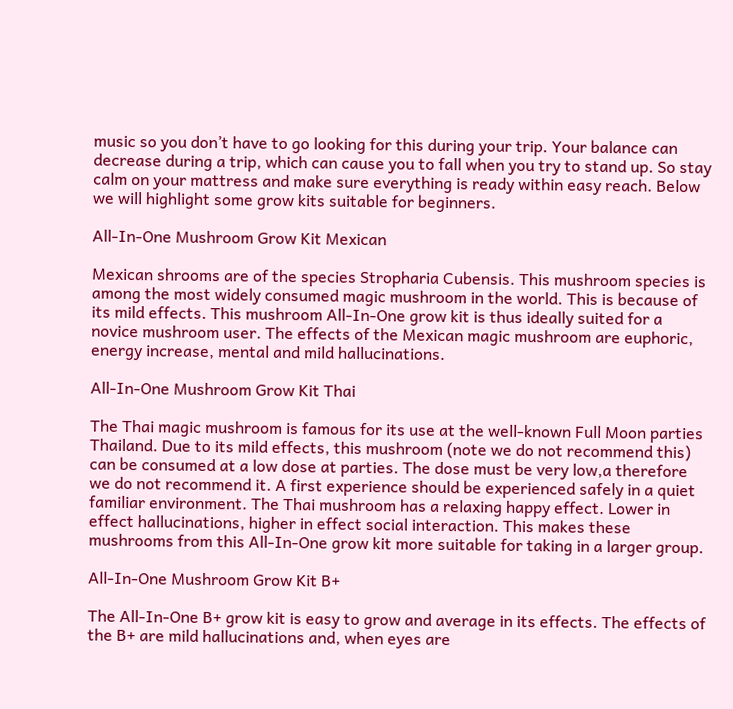music so you don’t have to go looking for this during your trip. Your balance can decrease during a trip, which can cause you to fall when you try to stand up. So stay calm on your mattress and make sure everything is ready within easy reach. Below we will highlight some grow kits suitable for beginners.

All-In-One Mushroom Grow Kit Mexican

Mexican shrooms are of the species Stropharia Cubensis. This mushroom species is among the most widely consumed magic mushroom in the world. This is because of its mild effects. This mushroom All-In-One grow kit is thus ideally suited for a novice mushroom user. The effects of the Mexican magic mushroom are euphoric, energy increase, mental and mild hallucinations.

All-In-One Mushroom Grow Kit Thai

The Thai magic mushroom is famous for its use at the well-known Full Moon parties Thailand. Due to its mild effects, this mushroom (note we do not recommend this) can be consumed at a low dose at parties. The dose must be very low,a therefore we do not recommend it. A first experience should be experienced safely in a quiet familiar environment. The Thai mushroom has a relaxing happy effect. Lower in effect hallucinations, higher in effect social interaction. This makes these mushrooms from this All-In-One grow kit more suitable for taking in a larger group.

All-In-One Mushroom Grow Kit B+

The All-In-One B+ grow kit is easy to grow and average in its effects. The effects of the B+ are mild hallucinations and, when eyes are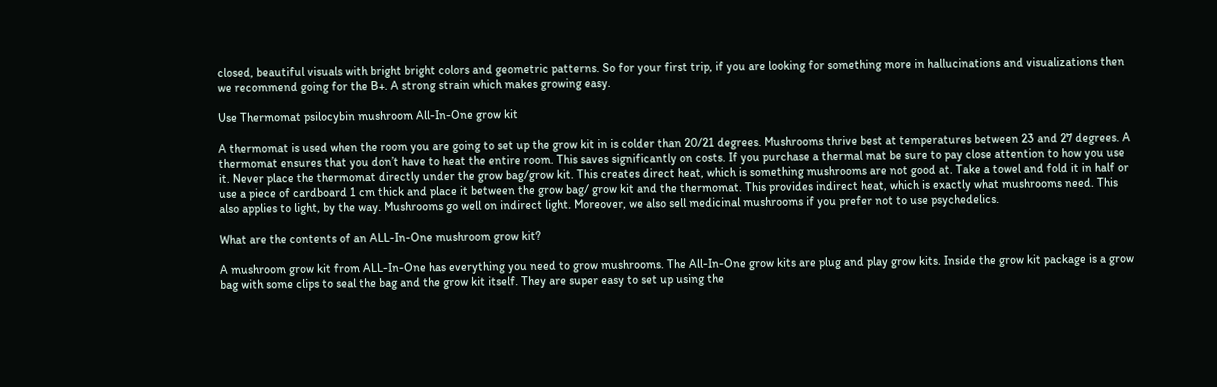closed, beautiful visuals with bright bright colors and geometric patterns. So for your first trip, if you are looking for something more in hallucinations and visualizations then we recommend going for the B+. A strong strain which makes growing easy.

Use Thermomat psilocybin mushroom All-In-One grow kit

A thermomat is used when the room you are going to set up the grow kit in is colder than 20/21 degrees. Mushrooms thrive best at temperatures between 23 and 27 degrees. A thermomat ensures that you don’t have to heat the entire room. This saves significantly on costs. If you purchase a thermal mat be sure to pay close attention to how you use it. Never place the thermomat directly under the grow bag/grow kit. This creates direct heat, which is something mushrooms are not good at. Take a towel and fold it in half or use a piece of cardboard 1 cm thick and place it between the grow bag/ grow kit and the thermomat. This provides indirect heat, which is exactly what mushrooms need. This also applies to light, by the way. Mushrooms go well on indirect light. Moreover, we also sell medicinal mushrooms if you prefer not to use psychedelics.

What are the contents of an ALL-In-One mushroom grow kit?

A mushroom grow kit from ALL-In-One has everything you need to grow mushrooms. The All-In-One grow kits are plug and play grow kits. Inside the grow kit package is a grow bag with some clips to seal the bag and the grow kit itself. They are super easy to set up using the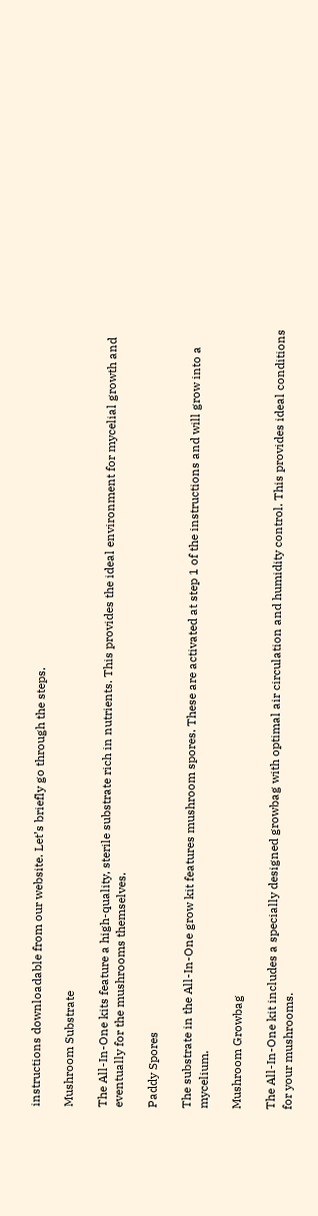instructions downloadable from our website. Let’s briefly go through the steps.

Mushroom Substrate

The All-In-One kits feature a high-quality, sterile substrate rich in nutrients. This provides the ideal environment for mycelial growth and eventually for the mushrooms themselves.

Paddy Spores

The substrate in the All-In-One grow kit features mushroom spores. These are activated at step 1 of the instructions and will grow into a mycelium.

Mushroom Growbag

The All-In-One kit includes a specially designed growbag with optimal air circulation and humidity control. This provides ideal conditions for your mushrooms.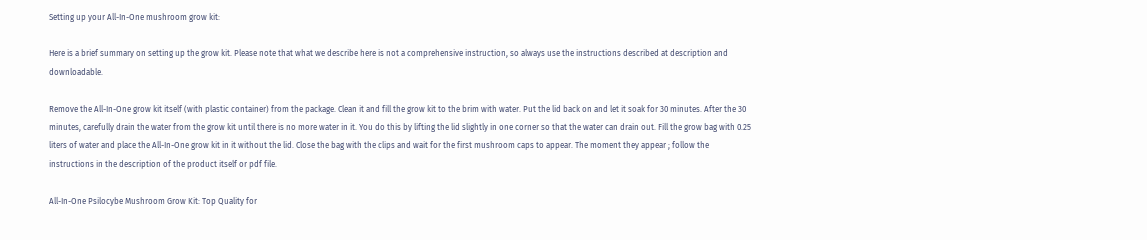Setting up your All-In-One mushroom grow kit:

Here is a brief summary on setting up the grow kit. Please note that what we describe here is not a comprehensive instruction, so always use the instructions described at description and downloadable.

Remove the All-In-One grow kit itself (with plastic container) from the package. Clean it and fill the grow kit to the brim with water. Put the lid back on and let it soak for 30 minutes. After the 30 minutes, carefully drain the water from the grow kit until there is no more water in it. You do this by lifting the lid slightly in one corner so that the water can drain out. Fill the grow bag with 0.25 liters of water and place the All-In-One grow kit in it without the lid. Close the bag with the clips and wait for the first mushroom caps to appear. The moment they appear ; follow the instructions in the description of the product itself or pdf file.

All-In-One Psilocybe Mushroom Grow Kit: Top Quality for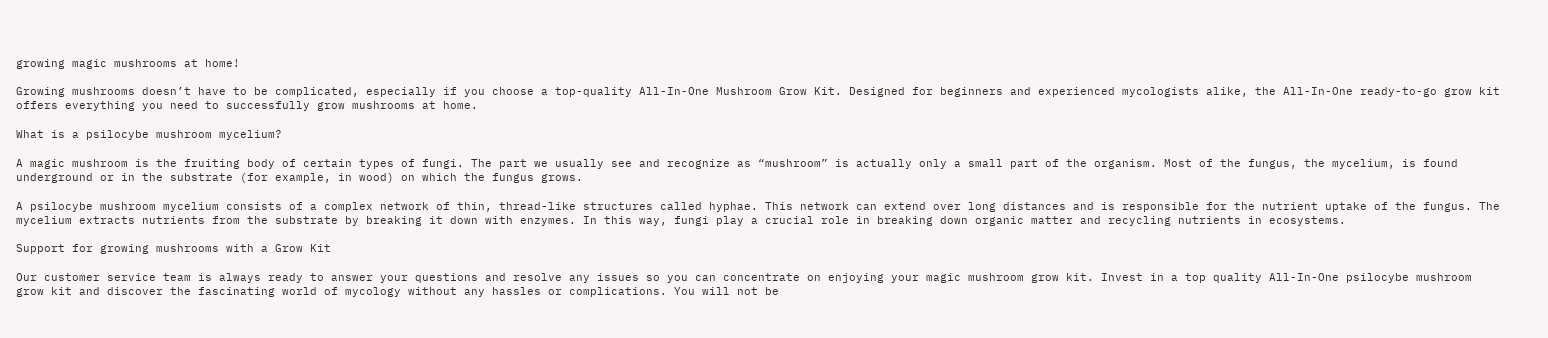growing magic mushrooms at home!

Growing mushrooms doesn’t have to be complicated, especially if you choose a top-quality All-In-One Mushroom Grow Kit. Designed for beginners and experienced mycologists alike, the All-In-One ready-to-go grow kit offers everything you need to successfully grow mushrooms at home.

What is a psilocybe mushroom mycelium?

A magic mushroom is the fruiting body of certain types of fungi. The part we usually see and recognize as “mushroom” is actually only a small part of the organism. Most of the fungus, the mycelium, is found underground or in the substrate (for example, in wood) on which the fungus grows.

A psilocybe mushroom mycelium consists of a complex network of thin, thread-like structures called hyphae. This network can extend over long distances and is responsible for the nutrient uptake of the fungus. The mycelium extracts nutrients from the substrate by breaking it down with enzymes. In this way, fungi play a crucial role in breaking down organic matter and recycling nutrients in ecosystems.

Support for growing mushrooms with a Grow Kit

Our customer service team is always ready to answer your questions and resolve any issues so you can concentrate on enjoying your magic mushroom grow kit. Invest in a top quality All-In-One psilocybe mushroom grow kit and discover the fascinating world of mycology without any hassles or complications. You will not be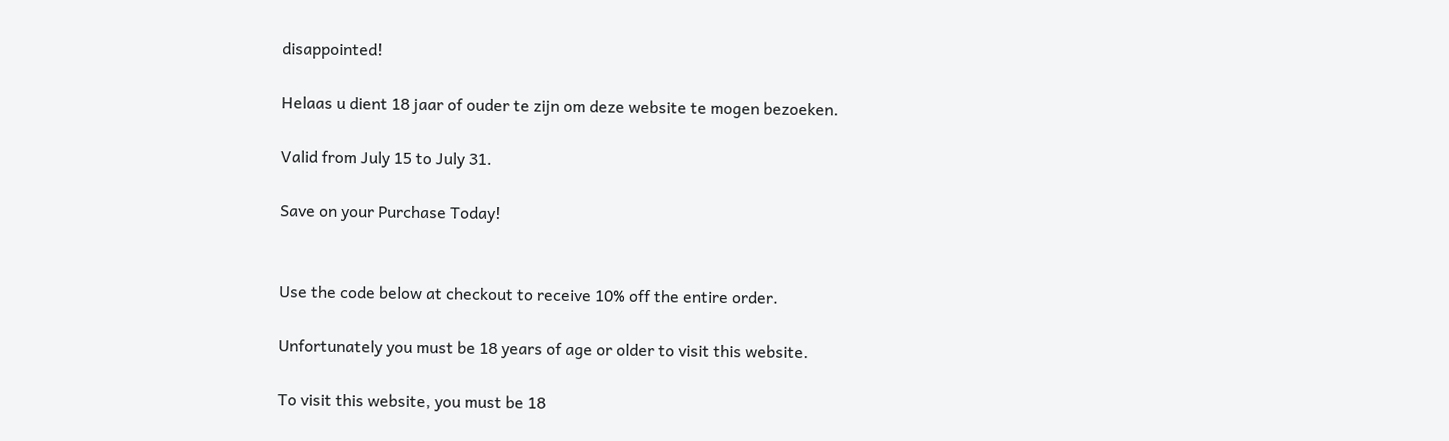disappointed!

Helaas u dient 18 jaar of ouder te zijn om deze website te mogen bezoeken.

Valid from July 15 to July 31.

Save on your Purchase Today!


Use the code below at checkout to receive 10% off the entire order.

Unfortunately you must be 18 years of age or older to visit this website.

To visit this website, you must be 18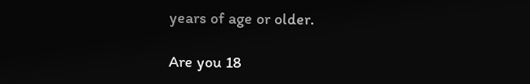years of age or older.

Are you 18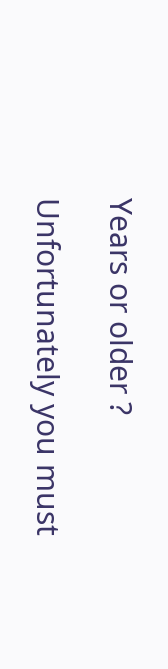Years or older ?

Unfortunately you must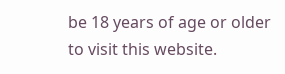be 18 years of age or older to visit this website.